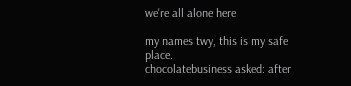we're all alone here

my names twy, this is my safe place.
chocolatebusiness asked: after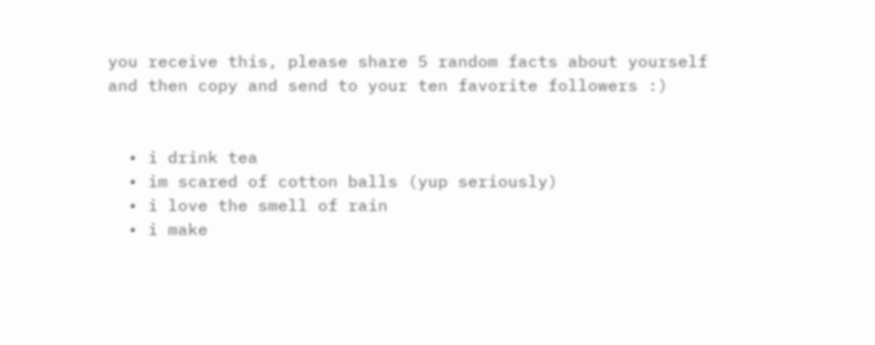you receive this, please share 5 random facts about yourself and then copy and send to your ten favorite followers :)


  • i drink tea
  • im scared of cotton balls (yup seriously)
  • i love the smell of rain
  • i make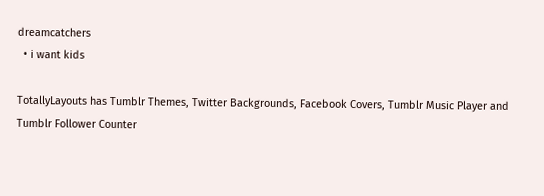dreamcatchers
  • i want kids

TotallyLayouts has Tumblr Themes, Twitter Backgrounds, Facebook Covers, Tumblr Music Player and Tumblr Follower Counter